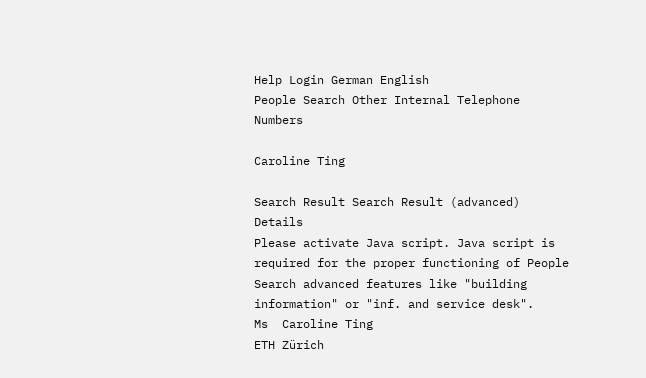Help Login German English
People Search Other Internal Telephone Numbers

Caroline Ting

Search Result Search Result (advanced) Details
Please activate Java script. Java script is required for the proper functioning of People Search advanced features like "building information" or "inf. and service desk".
Ms  Caroline Ting
ETH Zürich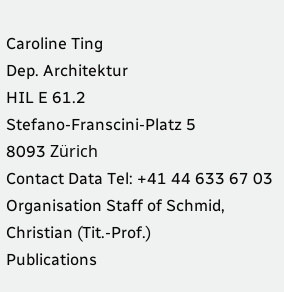Caroline Ting
Dep. Architektur
HIL E 61.2
Stefano-Franscini-Platz 5
8093 Zürich
Contact Data Tel: +41 44 633 67 03
Organisation Staff of Schmid, Christian (Tit.-Prof.)
Publications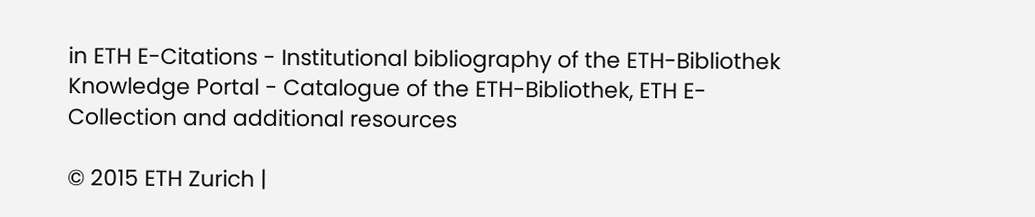in ETH E-Citations - Institutional bibliography of the ETH-Bibliothek
Knowledge Portal - Catalogue of the ETH-Bibliothek, ETH E-Collection and additional resources

© 2015 ETH Zurich |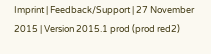Imprint | Feedback/Support | 27 November 2015 | Version 2015.1 prod (prod red2)